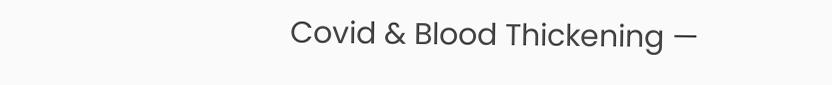Covid & Blood Thickening —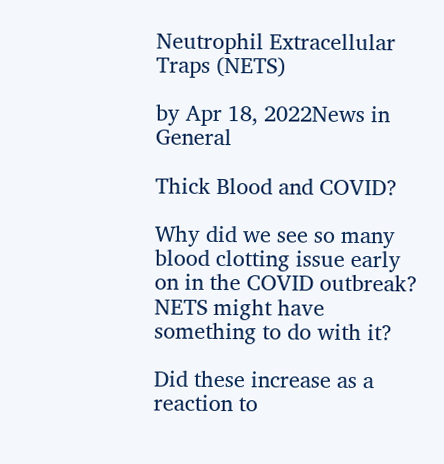Neutrophil Extracellular Traps (NETS)

by Apr 18, 2022News in General

Thick Blood and COVID?

Why did we see so many blood clotting issue early on in the COVID outbreak? NETS might have something to do with it?

Did these increase as a reaction to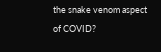the snake venom aspect of COVID?